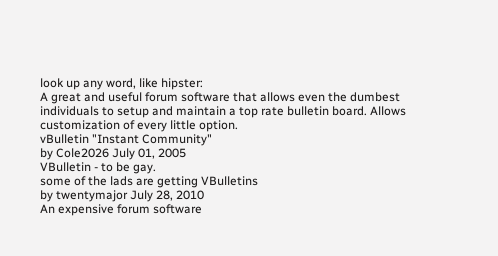look up any word, like hipster:
A great and useful forum software that allows even the dumbest individuals to setup and maintain a top rate bulletin board. Allows customization of every little option.
vBulletin "Instant Community"
by Cole2026 July 01, 2005
VBulletin - to be gay.
some of the lads are getting VBulletins
by twentymajor July 28, 2010
An expensive forum software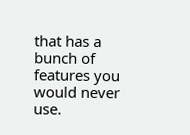that has a bunch of features you would never use.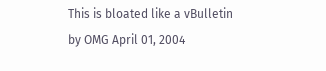This is bloated like a vBulletin
by OMG April 01, 2004